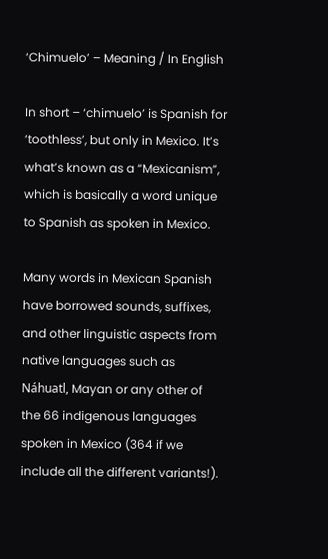‘Chimuelo’ – Meaning / In English

In short – ‘chimuelo’ is Spanish for ‘toothless’, but only in Mexico. It’s what’s known as a “Mexicanism”, which is basically a word unique to Spanish as spoken in Mexico.

Many words in Mexican Spanish have borrowed sounds, suffixes, and other linguistic aspects from native languages such as Náhuatl, Mayan or any other of the 66 indigenous languages spoken in Mexico (364 if we include all the different variants!).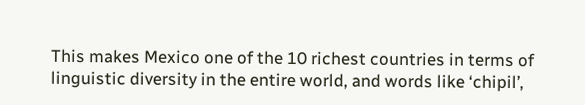This makes Mexico one of the 10 richest countries in terms of linguistic diversity in the entire world, and words like ‘chipil’,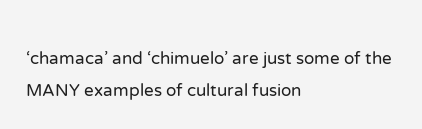‘chamaca’ and ‘chimuelo’ are just some of the MANY examples of cultural fusion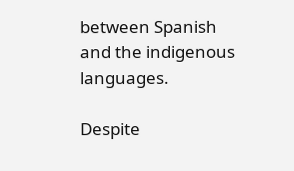between Spanish and the indigenous languages.

Despite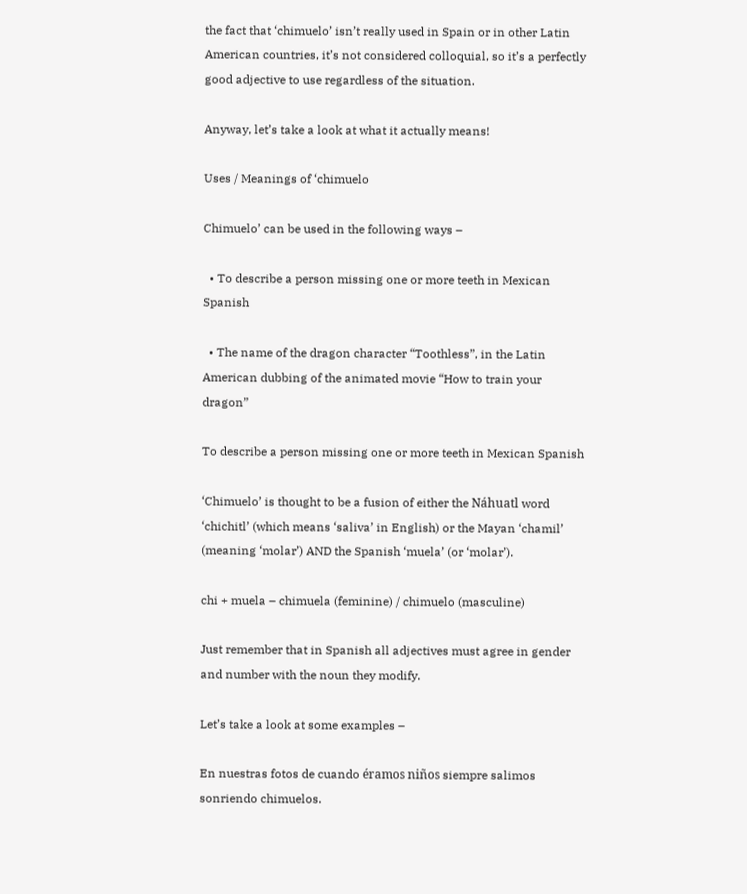the fact that ‘chimuelo’ isn’t really used in Spain or in other Latin American countries, it’s not considered colloquial, so it’s a perfectly good adjective to use regardless of the situation.

Anyway, let’s take a look at what it actually means!

Uses / Meanings of ‘chimuelo

Chimuelo’ can be used in the following ways –

  • To describe a person missing one or more teeth in Mexican Spanish

  • The name of the dragon character “Toothless”, in the Latin American dubbing of the animated movie “How to train your dragon”

To describe a person missing one or more teeth in Mexican Spanish

‘Chimuelo’ is thought to be a fusion of either the Náhuatl word ‘chichitl’ (which means ‘saliva’ in English) or the Mayan ‘chamil’ (meaning ‘molar’) AND the Spanish ‘muela’ (or ‘molar’).

chi + muela – chimuela (feminine) / chimuelo (masculine)

Just remember that in Spanish all adjectives must agree in gender and number with the noun they modify.

Let’s take a look at some examples –

En nuestras fotos de cuando éramos niños siempre salimos sonriendo chimuelos.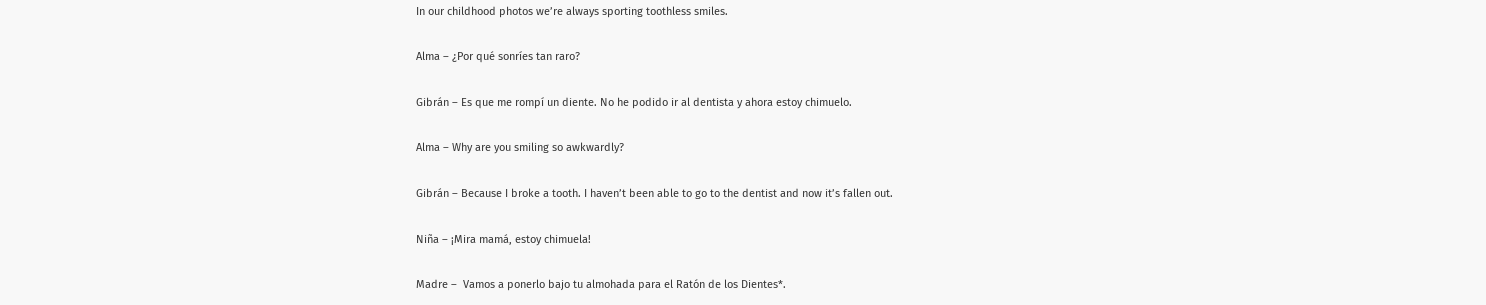In our childhood photos we’re always sporting toothless smiles.

Alma – ¿Por qué sonríes tan raro?

Gibrán – Es que me rompí un diente. No he podido ir al dentista y ahora estoy chimuelo.

Alma – Why are you smiling so awkwardly?

Gibrán – Because I broke a tooth. I haven’t been able to go to the dentist and now it’s fallen out.

Niña – ¡Mira mamá, estoy chimuela!

Madre –  Vamos a ponerlo bajo tu almohada para el Ratón de los Dientes*.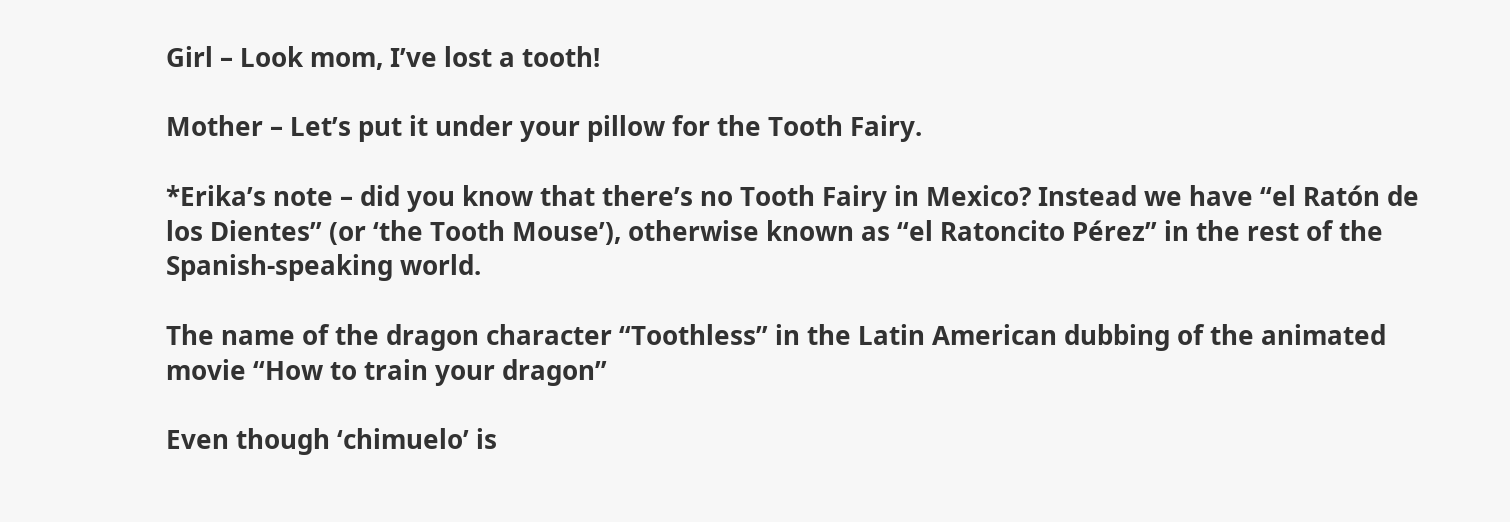Girl – Look mom, I’ve lost a tooth!

Mother – Let’s put it under your pillow for the Tooth Fairy.

*Erika’s note – did you know that there’s no Tooth Fairy in Mexico? Instead we have “el Ratón de los Dientes” (or ‘the Tooth Mouse’), otherwise known as “el Ratoncito Pérez” in the rest of the Spanish-speaking world.

The name of the dragon character “Toothless” in the Latin American dubbing of the animated movie “How to train your dragon”

Even though ‘chimuelo’ is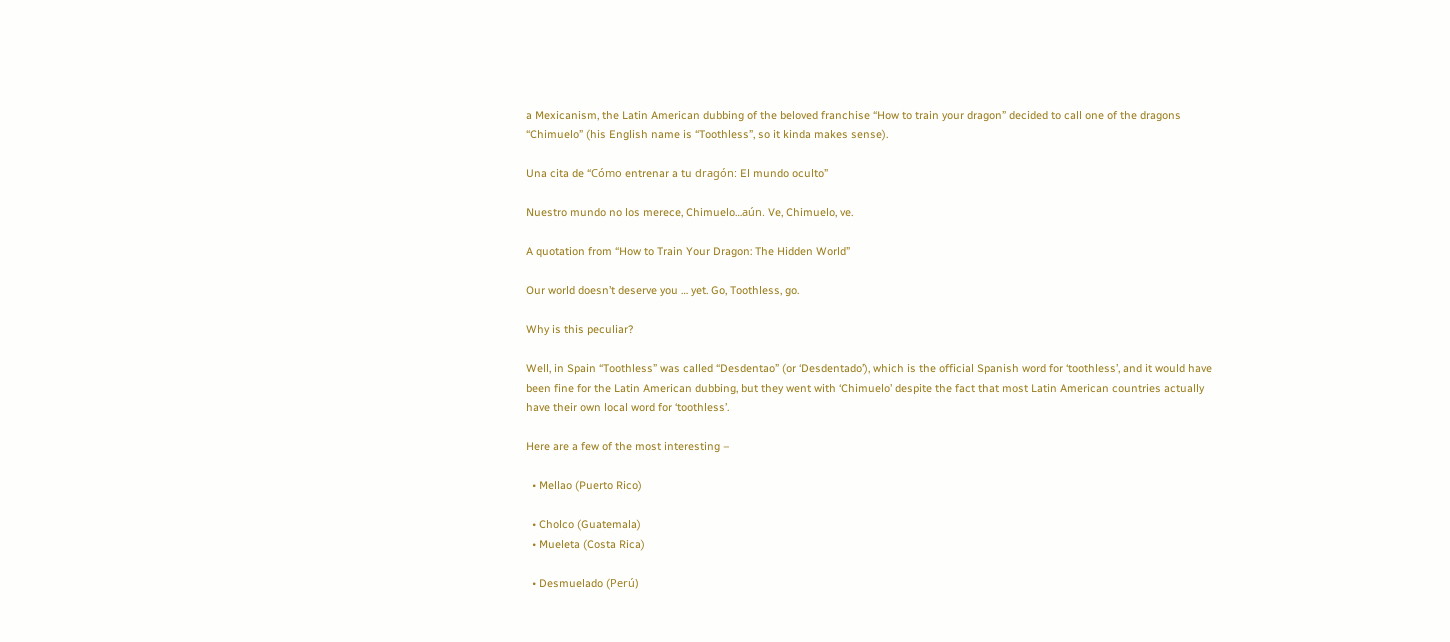a Mexicanism, the Latin American dubbing of the beloved franchise “How to train your dragon” decided to call one of the dragons “Chimuelo” (his English name is “Toothless”, so it kinda makes sense).

Una cita de “Cómo entrenar a tu dragón: El mundo oculto”

Nuestro mundo no los merece, Chimuelo…aún. Ve, Chimuelo, ve.

A quotation from “How to Train Your Dragon: The Hidden World”

Our world doesn’t deserve you … yet. Go, Toothless, go.

Why is this peculiar?

Well, in Spain “Toothless” was called “Desdentao” (or ‘Desdentado’), which is the official Spanish word for ‘toothless’, and it would have been fine for the Latin American dubbing, but they went with ‘Chimuelo’ despite the fact that most Latin American countries actually have their own local word for ‘toothless’.

Here are a few of the most interesting –

  • Mellao (Puerto Rico)

  • Cholco (Guatemala)
  • Mueleta (Costa Rica)

  • Desmuelado (Perú)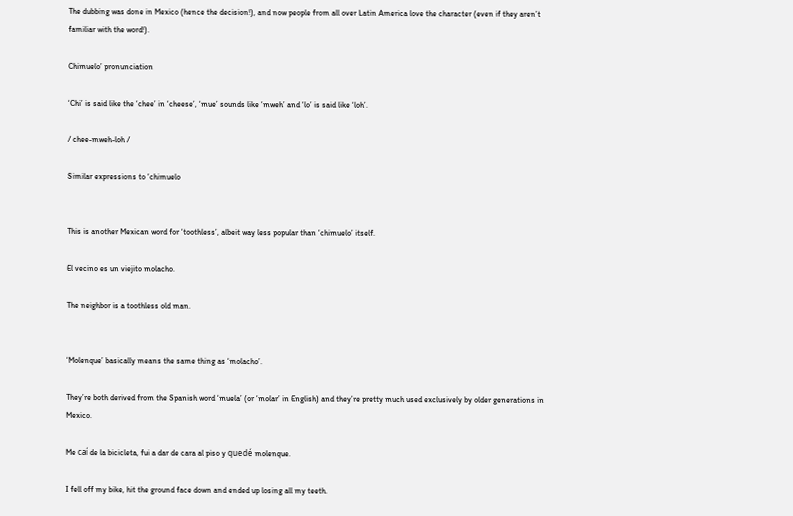The dubbing was done in Mexico (hence the decision!), and now people from all over Latin America love the character (even if they aren’t familiar with the word!).

Chimuelo’ pronunciation

‘Chi’ is said like the ‘chee’ in ‘cheese’, ‘mue’ sounds like ‘mweh’ and ‘lo’ is said like ‘loh’.

/ chee-mweh-loh /

Similar expressions to ‘chimuelo


This is another Mexican word for ‘toothless’, albeit way less popular than ‘chimuelo’ itself.

El vecino es un viejito molacho.

The neighbor is a toothless old man.


‘Molenque’ basically means the same thing as ‘molacho’.

They’re both derived from the Spanish word ‘muela’ (or ‘molar’ in English) and they’re pretty much used exclusively by older generations in Mexico.

Me caí de la bicicleta, fui a dar de cara al piso y quedé molenque.

I fell off my bike, hit the ground face down and ended up losing all my teeth.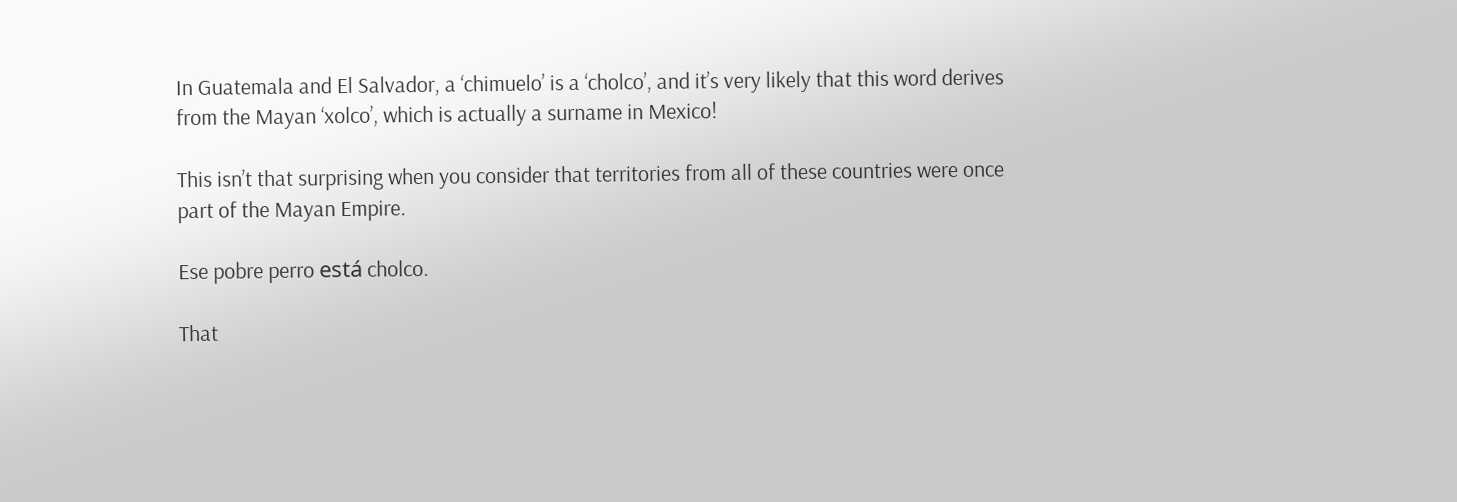In Guatemala and El Salvador, a ‘chimuelo’ is a ‘cholco’, and it’s very likely that this word derives from the Mayan ‘xolco’, which is actually a surname in Mexico!

This isn’t that surprising when you consider that territories from all of these countries were once part of the Mayan Empire.

Ese pobre perro está cholco.

That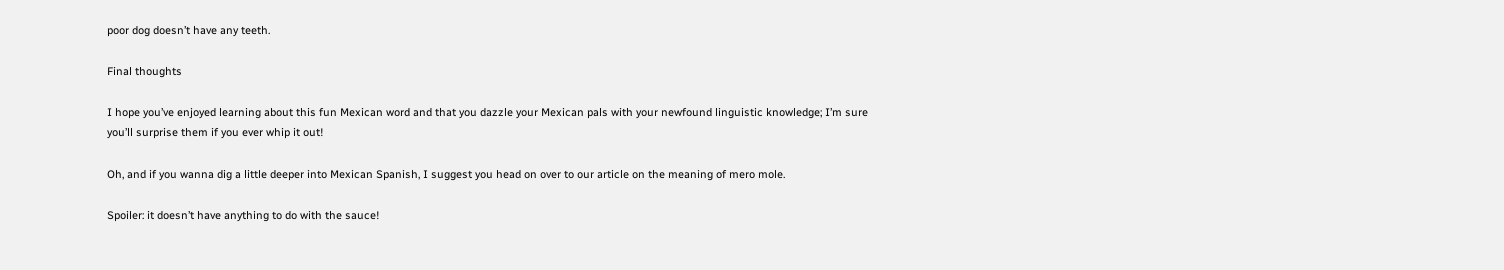poor dog doesn’t have any teeth.

Final thoughts

I hope you’ve enjoyed learning about this fun Mexican word and that you dazzle your Mexican pals with your newfound linguistic knowledge; I’m sure you’ll surprise them if you ever whip it out!

Oh, and if you wanna dig a little deeper into Mexican Spanish, I suggest you head on over to our article on the meaning of mero mole.

Spoiler: it doesn’t have anything to do with the sauce!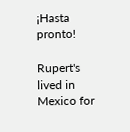¡Hasta pronto!

Rupert's lived in Mexico for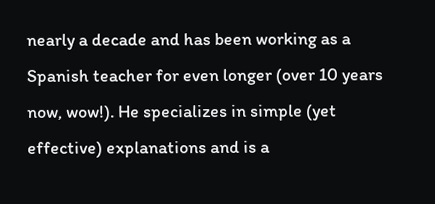nearly a decade and has been working as a Spanish teacher for even longer (over 10 years now, wow!). He specializes in simple (yet effective) explanations and is a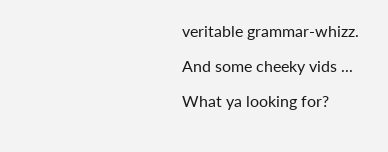veritable grammar-whizz.

And some cheeky vids ...

What ya looking for?